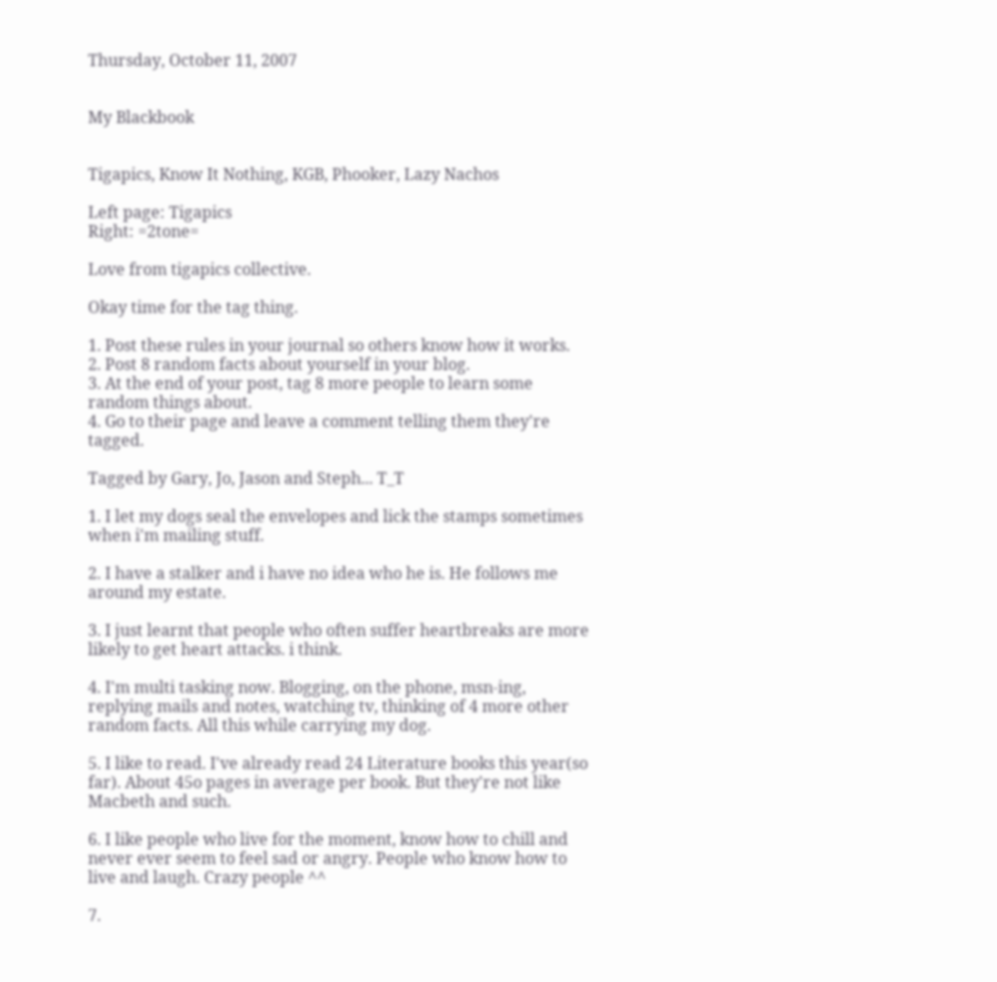Thursday, October 11, 2007


My Blackbook


Tigapics, Know It Nothing, KGB, Phooker, Lazy Nachos

Left page: Tigapics
Right: =2tone=

Love from tigapics collective.

Okay time for the tag thing.

1. Post these rules in your journal so others know how it works.
2. Post 8 random facts about yourself in your blog.
3. At the end of your post, tag 8 more people to learn some random things about.
4. Go to their page and leave a comment telling them they're tagged.

Tagged by Gary, Jo, Jason and Steph... T_T

1. I let my dogs seal the envelopes and lick the stamps sometimes when i'm mailing stuff.

2. I have a stalker and i have no idea who he is. He follows me around my estate.

3. I just learnt that people who often suffer heartbreaks are more likely to get heart attacks. i think.

4. I'm multi tasking now. Blogging, on the phone, msn-ing, replying mails and notes, watching tv, thinking of 4 more other random facts. All this while carrying my dog.

5. I like to read. I've already read 24 Literature books this year(so far). About 45o pages in average per book. But they're not like Macbeth and such.

6. I like people who live for the moment, know how to chill and never ever seem to feel sad or angry. People who know how to live and laugh. Crazy people ^^

7.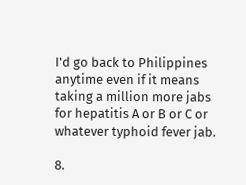I'd go back to Philippines anytime even if it means taking a million more jabs for hepatitis A or B or C or whatever typhoid fever jab.

8.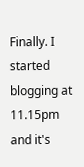Finally. I started blogging at 11.15pm and it's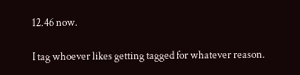12.46 now.

I tag whoever likes getting tagged for whatever reason.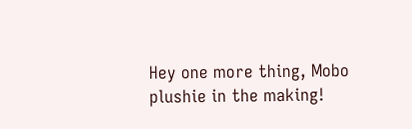Hey one more thing, Mobo plushie in the making!